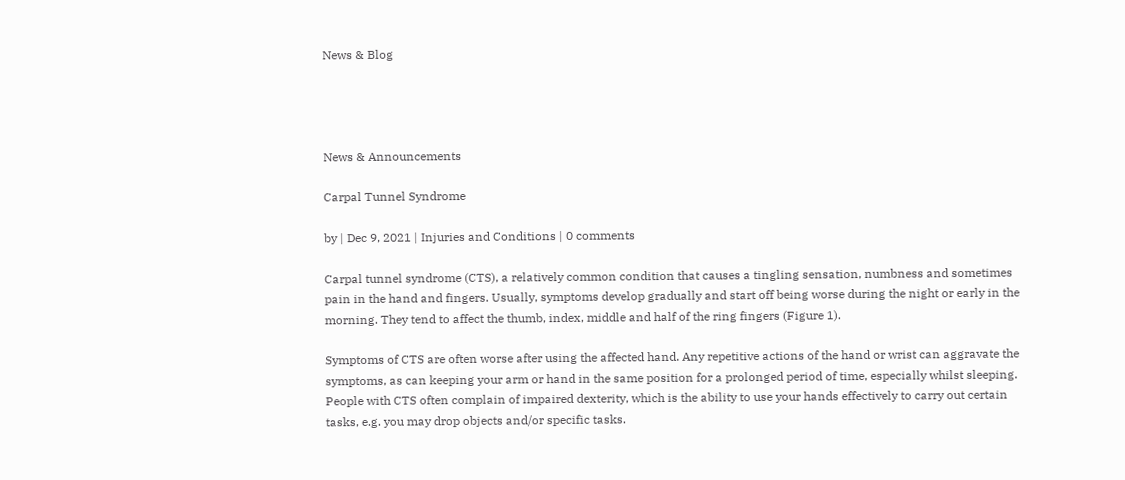News & Blog




News & Announcements

Carpal Tunnel Syndrome

by | Dec 9, 2021 | Injuries and Conditions | 0 comments

Carpal tunnel syndrome (CTS), a relatively common condition that causes a tingling sensation, numbness and sometimes pain in the hand and fingers. Usually, symptoms develop gradually and start off being worse during the night or early in the morning. They tend to affect the thumb, index, middle and half of the ring fingers (Figure 1).

Symptoms of CTS are often worse after using the affected hand. Any repetitive actions of the hand or wrist can aggravate the symptoms, as can keeping your arm or hand in the same position for a prolonged period of time, especially whilst sleeping. People with CTS often complain of impaired dexterity, which is the ability to use your hands effectively to carry out certain tasks, e.g. you may drop objects and/or specific tasks.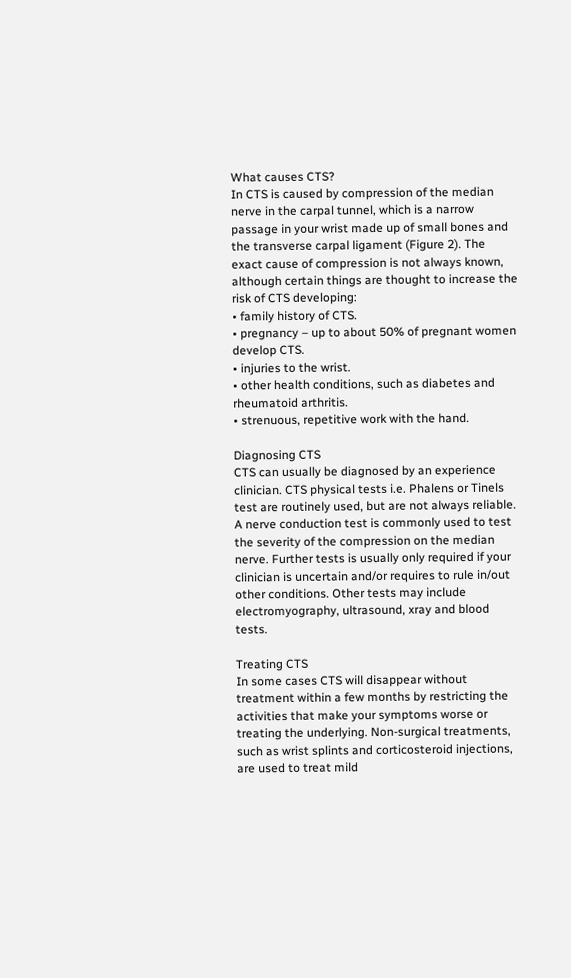What causes CTS?
In CTS is caused by compression of the median nerve in the carpal tunnel, which is a narrow passage in your wrist made up of small bones and the transverse carpal ligament (Figure 2). The exact cause of compression is not always known, although certain things are thought to increase the risk of CTS developing:
• family history of CTS.
• pregnancy – up to about 50% of pregnant women develop CTS.
• injuries to the wrist.
• other health conditions, such as diabetes and rheumatoid arthritis.
• strenuous, repetitive work with the hand.

Diagnosing CTS
CTS can usually be diagnosed by an experience clinician. CTS physical tests i.e. Phalens or Tinels test are routinely used, but are not always reliable. A nerve conduction test is commonly used to test the severity of the compression on the median nerve. Further tests is usually only required if your clinician is uncertain and/or requires to rule in/out other conditions. Other tests may include electromyography, ultrasound, xray and blood tests.

Treating CTS
In some cases CTS will disappear without treatment within a few months by restricting the activities that make your symptoms worse or treating the underlying. Non-surgical treatments, such as wrist splints and corticosteroid injections, are used to treat mild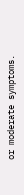or moderate symptoms.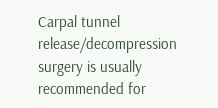Carpal tunnel release/decompression surgery is usually recommended for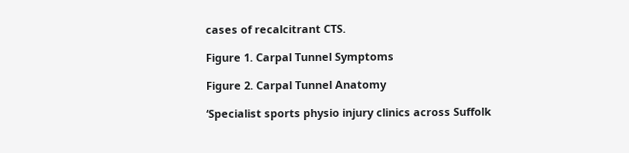cases of recalcitrant CTS.

Figure 1. Carpal Tunnel Symptoms

Figure 2. Carpal Tunnel Anatomy

‘Specialist sports physio injury clinics across Suffolk